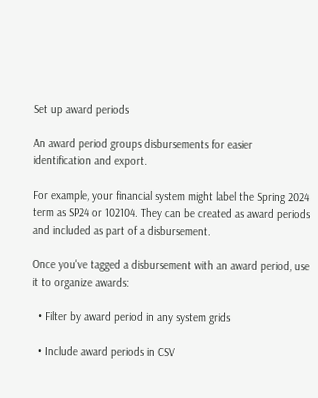Set up award periods

An award period groups disbursements for easier identification and export.

For example, your financial system might label the Spring 2024 term as SP24 or 102104. They can be created as award periods and included as part of a disbursement.

Once you've tagged a disbursement with an award period, use it to organize awards:

  • Filter by award period in any system grids

  • Include award periods in CSV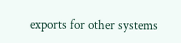exports for other systems